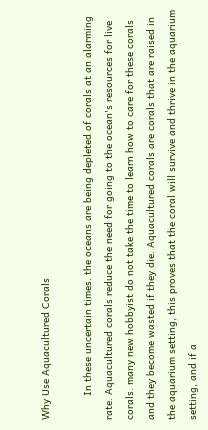Why Use Aquacultured Corals

        In these uncertain times. the oceans are being depleted of corals at an alarming rate. Aquacultured corals reduce the need for going to the ocean's resources for live corals. many new hobbyist do not take the time to learn how to care for these corals and they become wasted if they die. Aquacultured corals are corals that are raised in the aquarium setting, this proves that the coral will survive and thrive in the aquarium setting, and if a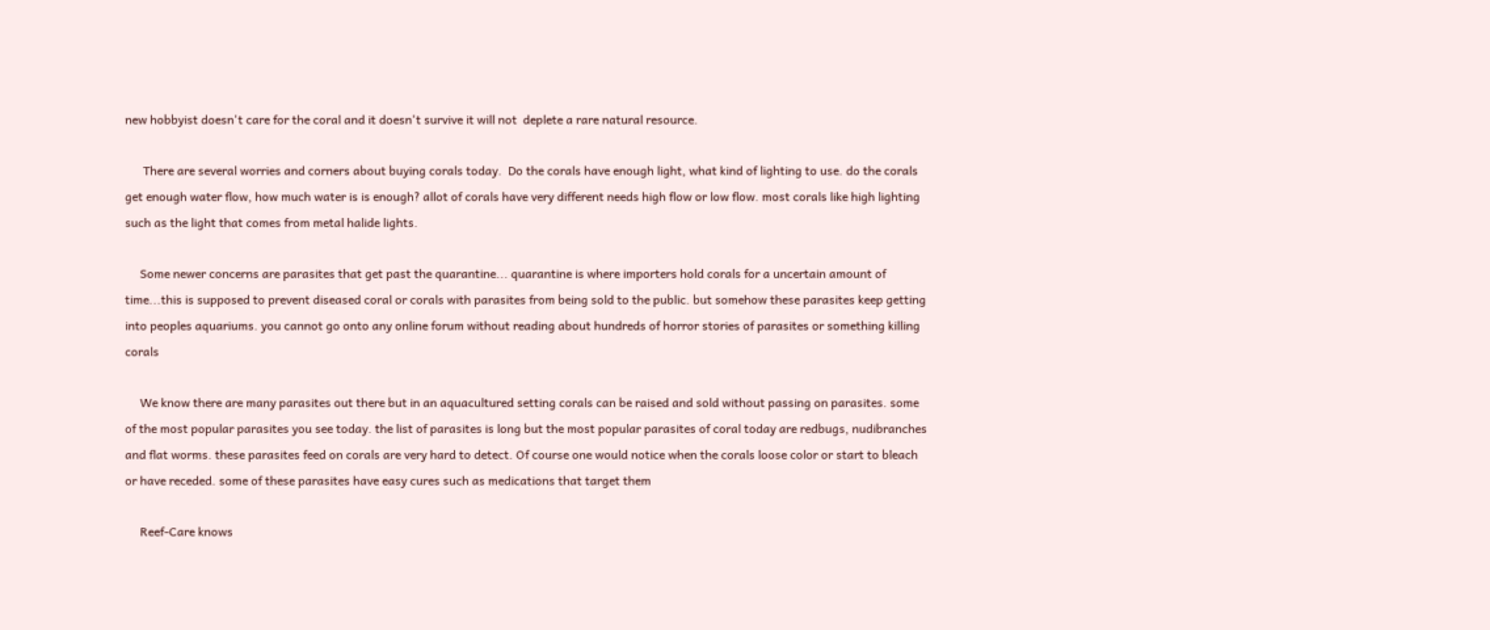new hobbyist doesn't care for the coral and it doesn't survive it will not  deplete a rare natural resource.

      There are several worries and corners about buying corals today.  Do the corals have enough light, what kind of lighting to use. do the corals get enough water flow, how much water is is enough? allot of corals have very different needs high flow or low flow. most corals like high lighting such as the light that comes from metal halide lights.

     Some newer concerns are parasites that get past the quarantine... quarantine is where importers hold corals for a uncertain amount of time...this is supposed to prevent diseased coral or corals with parasites from being sold to the public. but somehow these parasites keep getting into peoples aquariums. you cannot go onto any online forum without reading about hundreds of horror stories of parasites or something killing corals

     We know there are many parasites out there but in an aquacultured setting corals can be raised and sold without passing on parasites. some of the most popular parasites you see today. the list of parasites is long but the most popular parasites of coral today are redbugs, nudibranches and flat worms. these parasites feed on corals are very hard to detect. Of course one would notice when the corals loose color or start to bleach or have receded. some of these parasites have easy cures such as medications that target them

     Reef-Care knows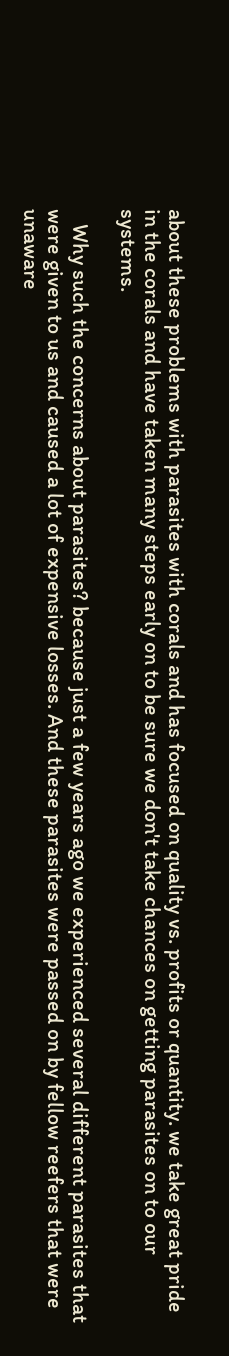about these problems with parasites with corals and has focused on quality vs. profits or quantity. we take great pride in the corals and have taken many steps early on to be sure we don't take chances on getting parasites on to our systems.

   Why such the concerns about parasites? because just a few years ago we experienced several different parasites that were given to us and caused a lot of expensive losses. And these parasites were passed on by fellow reefers that were unaware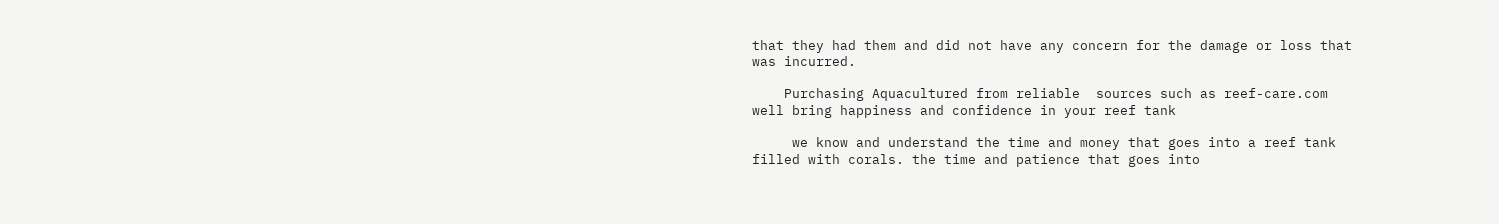that they had them and did not have any concern for the damage or loss that was incurred.

    Purchasing Aquacultured from reliable  sources such as reef-care.com well bring happiness and confidence in your reef tank

     we know and understand the time and money that goes into a reef tank filled with corals. the time and patience that goes into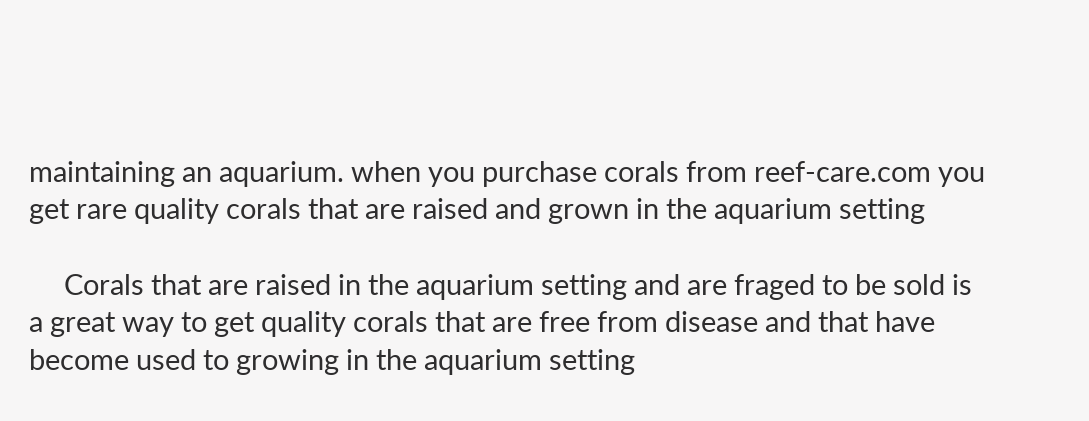maintaining an aquarium. when you purchase corals from reef-care.com you get rare quality corals that are raised and grown in the aquarium setting

     Corals that are raised in the aquarium setting and are fraged to be sold is a great way to get quality corals that are free from disease and that have become used to growing in the aquarium setting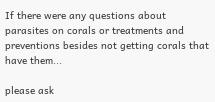If there were any questions about parasites on corals or treatments and preventions besides not getting corals that have them...

please ask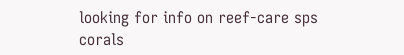looking for info on reef-care sps corals